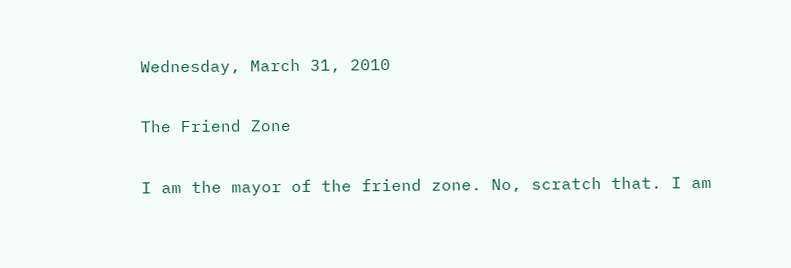Wednesday, March 31, 2010

The Friend Zone

I am the mayor of the friend zone. No, scratch that. I am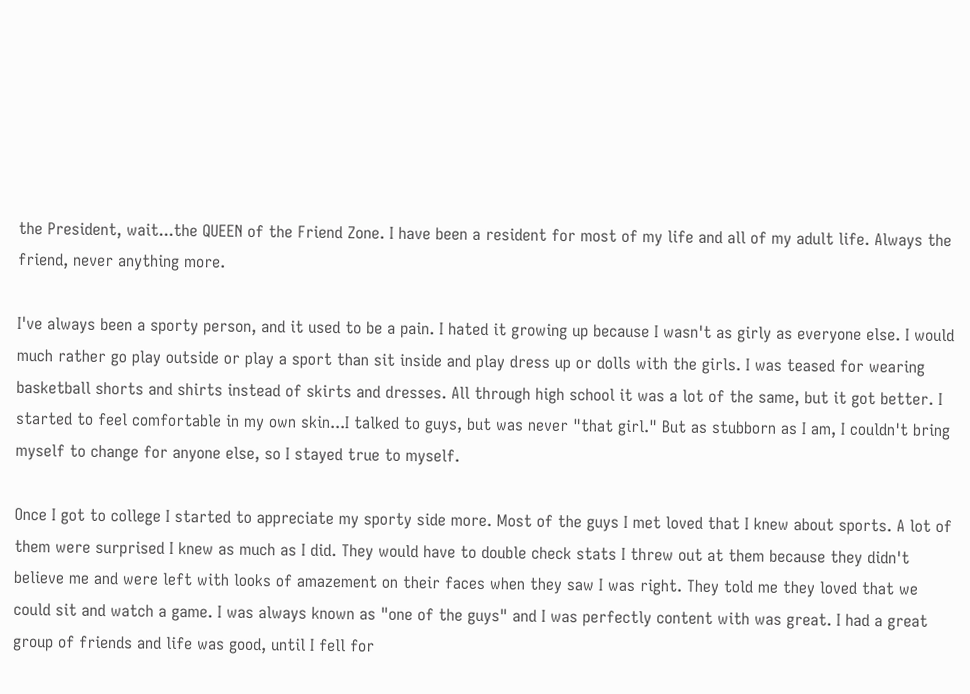the President, wait...the QUEEN of the Friend Zone. I have been a resident for most of my life and all of my adult life. Always the friend, never anything more.

I've always been a sporty person, and it used to be a pain. I hated it growing up because I wasn't as girly as everyone else. I would much rather go play outside or play a sport than sit inside and play dress up or dolls with the girls. I was teased for wearing basketball shorts and shirts instead of skirts and dresses. All through high school it was a lot of the same, but it got better. I started to feel comfortable in my own skin...I talked to guys, but was never "that girl." But as stubborn as I am, I couldn't bring myself to change for anyone else, so I stayed true to myself.

Once I got to college I started to appreciate my sporty side more. Most of the guys I met loved that I knew about sports. A lot of them were surprised I knew as much as I did. They would have to double check stats I threw out at them because they didn't believe me and were left with looks of amazement on their faces when they saw I was right. They told me they loved that we could sit and watch a game. I was always known as "one of the guys" and I was perfectly content with was great. I had a great group of friends and life was good, until I fell for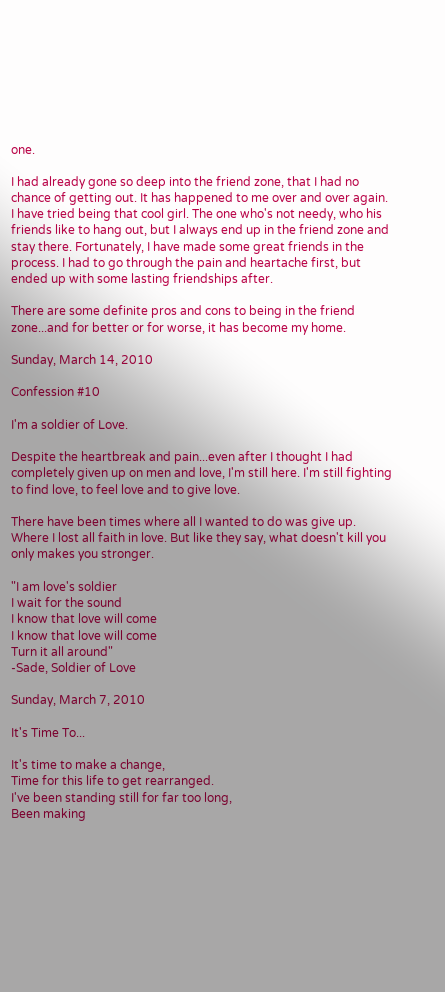one.

I had already gone so deep into the friend zone, that I had no chance of getting out. It has happened to me over and over again. I have tried being that cool girl. The one who's not needy, who his friends like to hang out, but I always end up in the friend zone and stay there. Fortunately, I have made some great friends in the process. I had to go through the pain and heartache first, but ended up with some lasting friendships after.

There are some definite pros and cons to being in the friend zone...and for better or for worse, it has become my home.

Sunday, March 14, 2010

Confession #10

I'm a soldier of Love.

Despite the heartbreak and pain...even after I thought I had completely given up on men and love, I'm still here. I'm still fighting to find love, to feel love and to give love.

There have been times where all I wanted to do was give up. Where I lost all faith in love. But like they say, what doesn't kill you only makes you stronger.

"I am love's soldier
I wait for the sound
I know that love will come
I know that love will come
Turn it all around"
-Sade, Soldier of Love

Sunday, March 7, 2010

It's Time To...

It's time to make a change,
Time for this life to get rearranged.
I've been standing still for far too long,
Been making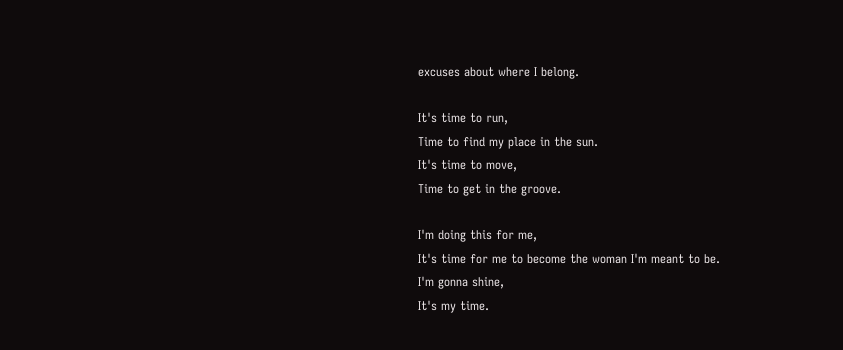excuses about where I belong.

It's time to run,
Time to find my place in the sun.
It's time to move,
Time to get in the groove.

I'm doing this for me,
It's time for me to become the woman I'm meant to be.
I'm gonna shine,
It's my time.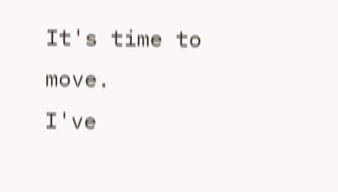It's time to move.
I've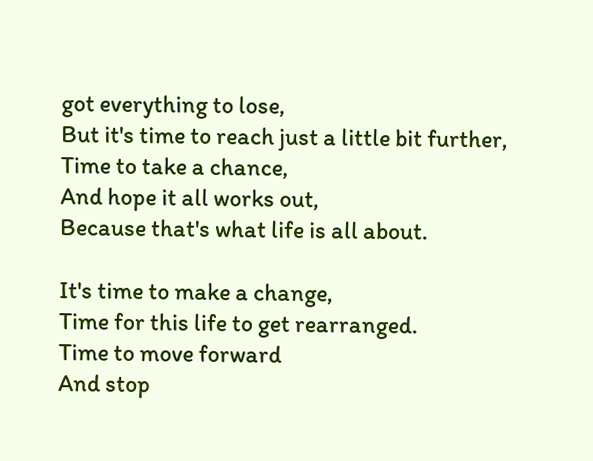got everything to lose,
But it's time to reach just a little bit further,
Time to take a chance,
And hope it all works out,
Because that's what life is all about.

It's time to make a change,
Time for this life to get rearranged.
Time to move forward
And stop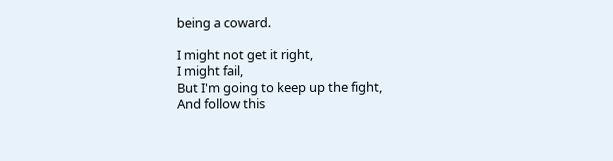being a coward.

I might not get it right,
I might fail,
But I'm going to keep up the fight,
And follow this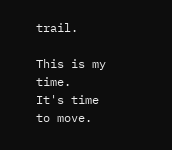trail.

This is my time.
It's time to move.